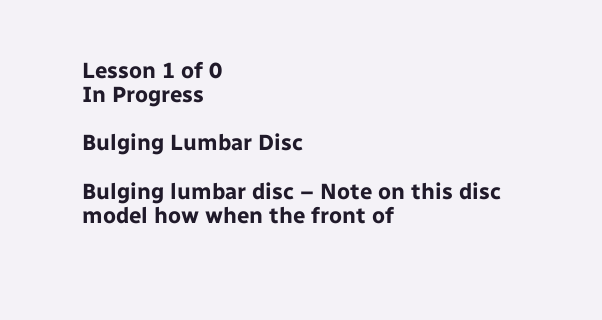Lesson 1 of 0
In Progress

Bulging Lumbar Disc

Bulging lumbar disc – Note on this disc model how when the front of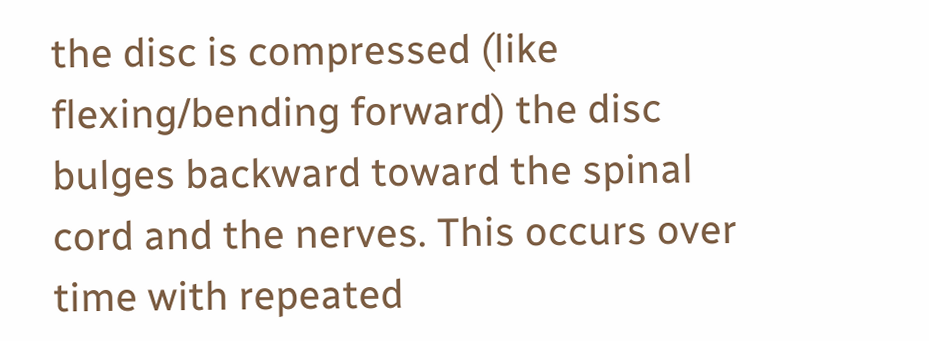the disc is compressed (like flexing/bending forward) the disc bulges backward toward the spinal cord and the nerves. This occurs over time with repeated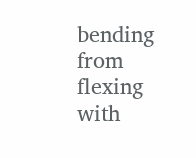bending from flexing with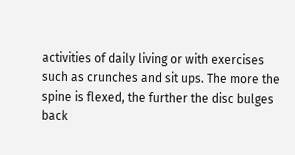activities of daily living or with exercises such as crunches and sit ups. The more the spine is flexed, the further the disc bulges back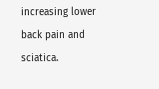increasing lower back pain and sciatica.